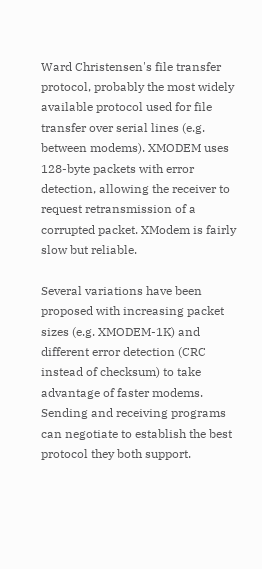Ward Christensen's file transfer protocol, probably the most widely available protocol used for file transfer over serial lines (e.g. between modems). XMODEM uses 128-byte packets with error detection, allowing the receiver to request retransmission of a corrupted packet. XModem is fairly slow but reliable.

Several variations have been proposed with increasing packet sizes (e.g. XMODEM-1K) and different error detection (CRC instead of checksum) to take advantage of faster modems. Sending and receiving programs can negotiate to establish the best protocol they both support.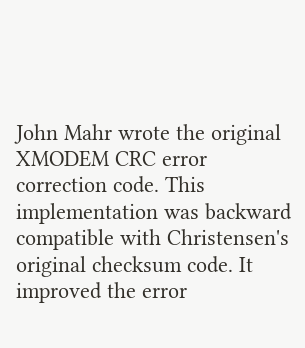John Mahr wrote the original XMODEM CRC error correction code. This implementation was backward compatible with Christensen's original checksum code. It improved the error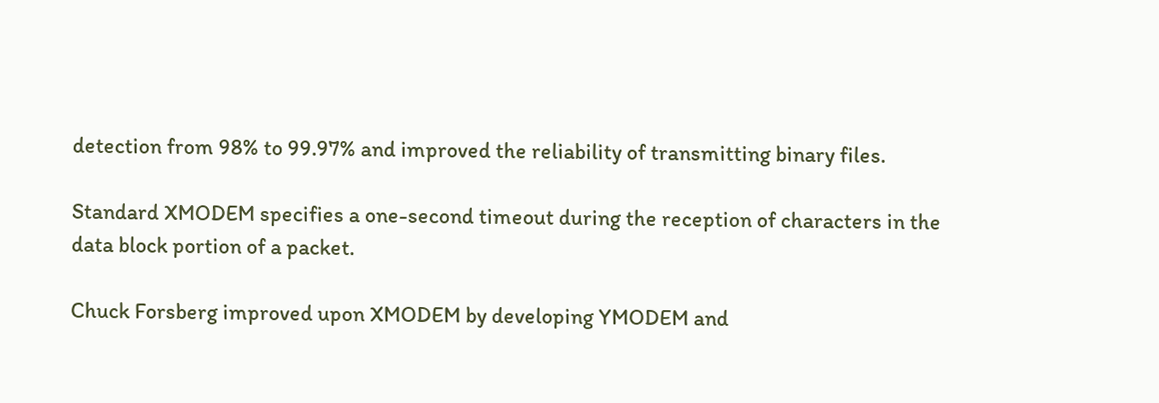detection from 98% to 99.97% and improved the reliability of transmitting binary files.

Standard XMODEM specifies a one-second timeout during the reception of characters in the data block portion of a packet.

Chuck Forsberg improved upon XMODEM by developing YMODEM and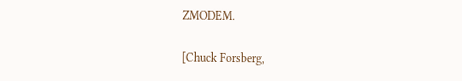ZMODEM.

[Chuck Forsberg,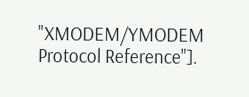"XMODEM/YMODEM Protocol Reference"].